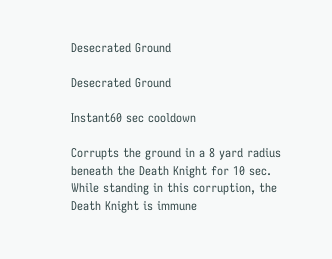Desecrated Ground

Desecrated Ground

Instant60 sec cooldown

Corrupts the ground in a 8 yard radius beneath the Death Knight for 10 sec. While standing in this corruption, the Death Knight is immune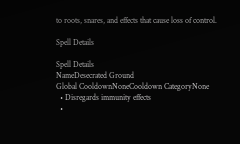to roots, snares, and effects that cause loss of control.

Spell Details

Spell Details
NameDesecrated Ground
Global CooldownNoneCooldown CategoryNone
  • Disregards immunity effects
  •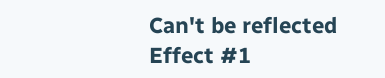Can't be reflected
Effect #1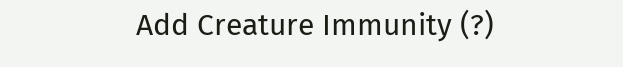Add Creature Immunity (?)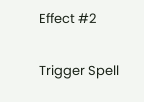Effect #2

Trigger Spell